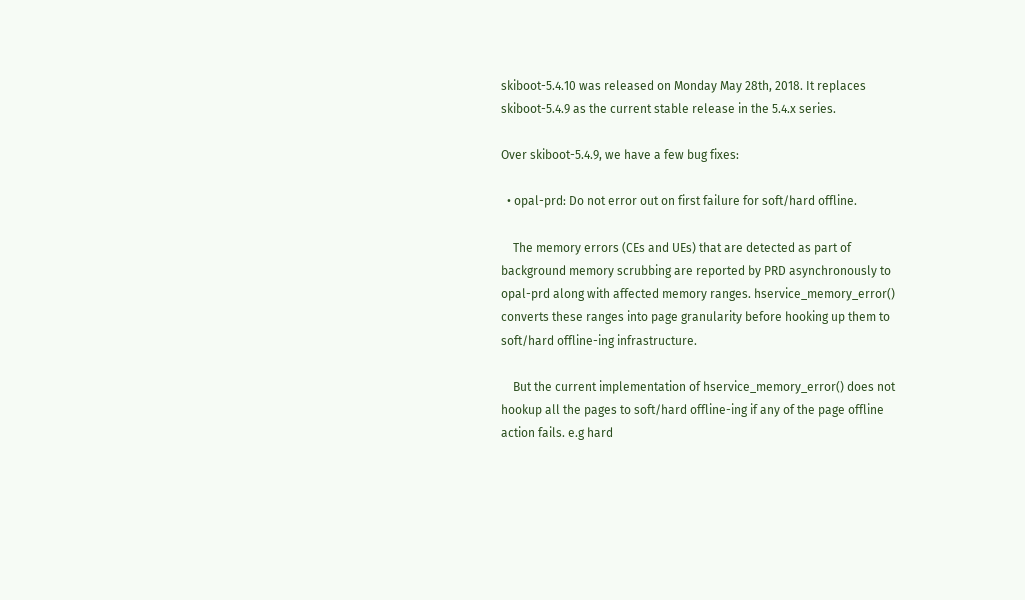skiboot-5.4.10 was released on Monday May 28th, 2018. It replaces skiboot-5.4.9 as the current stable release in the 5.4.x series.

Over skiboot-5.4.9, we have a few bug fixes:

  • opal-prd: Do not error out on first failure for soft/hard offline.

    The memory errors (CEs and UEs) that are detected as part of background memory scrubbing are reported by PRD asynchronously to opal-prd along with affected memory ranges. hservice_memory_error() converts these ranges into page granularity before hooking up them to soft/hard offline-ing infrastructure.

    But the current implementation of hservice_memory_error() does not hookup all the pages to soft/hard offline-ing if any of the page offline action fails. e.g hard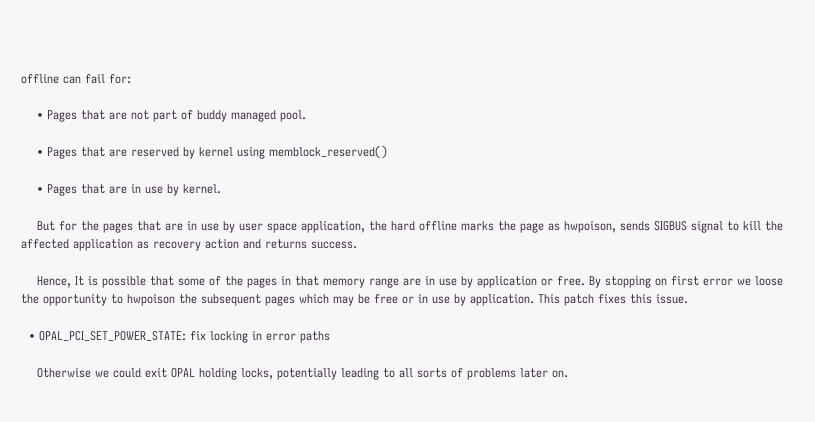offline can fail for:

    • Pages that are not part of buddy managed pool.

    • Pages that are reserved by kernel using memblock_reserved()

    • Pages that are in use by kernel.

    But for the pages that are in use by user space application, the hard offline marks the page as hwpoison, sends SIGBUS signal to kill the affected application as recovery action and returns success.

    Hence, It is possible that some of the pages in that memory range are in use by application or free. By stopping on first error we loose the opportunity to hwpoison the subsequent pages which may be free or in use by application. This patch fixes this issue.

  • OPAL_PCI_SET_POWER_STATE: fix locking in error paths

    Otherwise we could exit OPAL holding locks, potentially leading to all sorts of problems later on.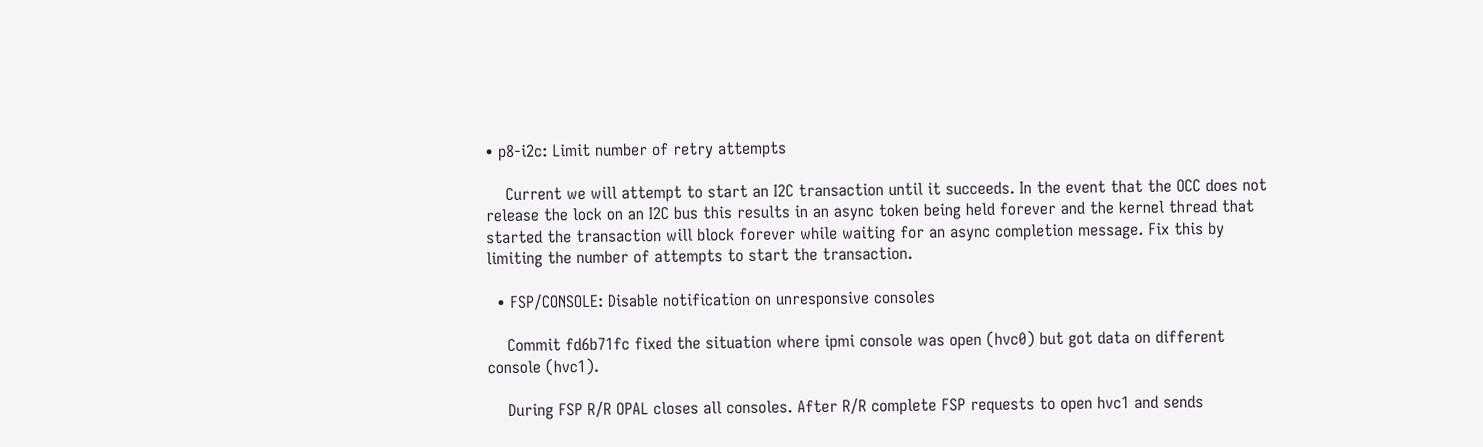• p8-i2c: Limit number of retry attempts

    Current we will attempt to start an I2C transaction until it succeeds. In the event that the OCC does not release the lock on an I2C bus this results in an async token being held forever and the kernel thread that started the transaction will block forever while waiting for an async completion message. Fix this by limiting the number of attempts to start the transaction.

  • FSP/CONSOLE: Disable notification on unresponsive consoles

    Commit fd6b71fc fixed the situation where ipmi console was open (hvc0) but got data on different console (hvc1).

    During FSP R/R OPAL closes all consoles. After R/R complete FSP requests to open hvc1 and sends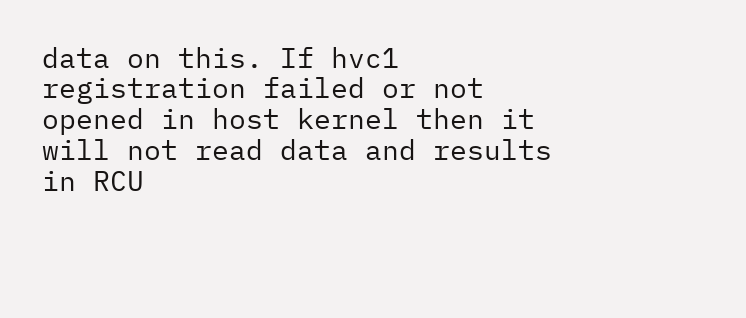data on this. If hvc1 registration failed or not opened in host kernel then it will not read data and results in RCU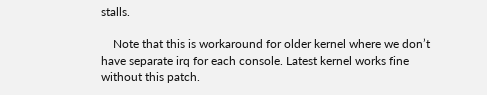stalls.

    Note that this is workaround for older kernel where we don’t have separate irq for each console. Latest kernel works fine without this patch.